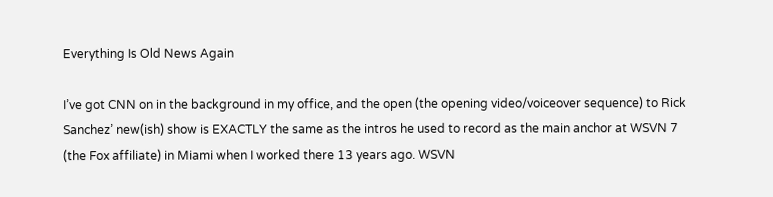Everything Is Old News Again

I’ve got CNN on in the background in my office, and the open (the opening video/voiceover sequence) to Rick Sanchez’ new(ish) show is EXACTLY the same as the intros he used to record as the main anchor at WSVN 7 (the Fox affiliate) in Miami when I worked there 13 years ago. WSVN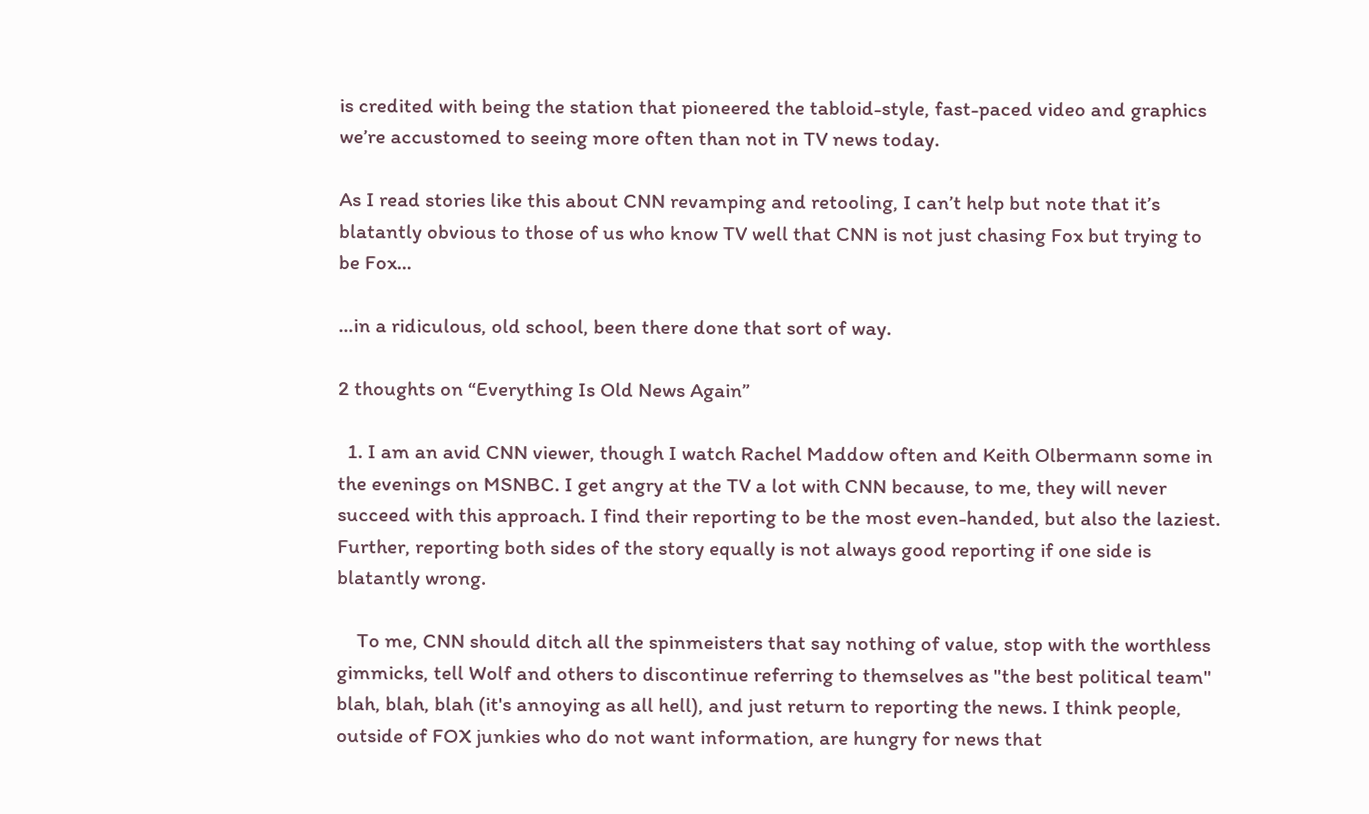is credited with being the station that pioneered the tabloid-style, fast-paced video and graphics we’re accustomed to seeing more often than not in TV news today.

As I read stories like this about CNN revamping and retooling, I can’t help but note that it’s blatantly obvious to those of us who know TV well that CNN is not just chasing Fox but trying to be Fox…

…in a ridiculous, old school, been there done that sort of way.

2 thoughts on “Everything Is Old News Again”

  1. I am an avid CNN viewer, though I watch Rachel Maddow often and Keith Olbermann some in the evenings on MSNBC. I get angry at the TV a lot with CNN because, to me, they will never succeed with this approach. I find their reporting to be the most even-handed, but also the laziest. Further, reporting both sides of the story equally is not always good reporting if one side is blatantly wrong.

    To me, CNN should ditch all the spinmeisters that say nothing of value, stop with the worthless gimmicks, tell Wolf and others to discontinue referring to themselves as "the best political team" blah, blah, blah (it's annoying as all hell), and just return to reporting the news. I think people, outside of FOX junkies who do not want information, are hungry for news that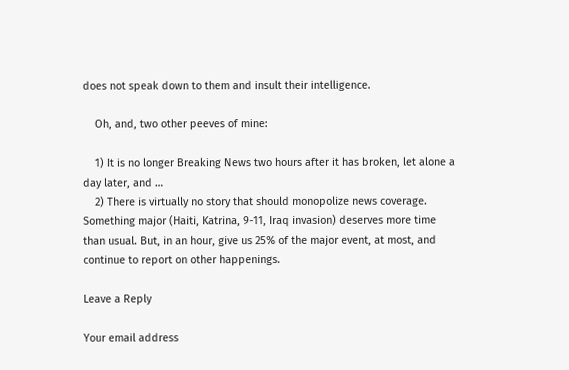does not speak down to them and insult their intelligence.

    Oh, and, two other peeves of mine:

    1) It is no longer Breaking News two hours after it has broken, let alone a day later, and …
    2) There is virtually no story that should monopolize news coverage. Something major (Haiti, Katrina, 9-11, Iraq invasion) deserves more time than usual. But, in an hour, give us 25% of the major event, at most, and continue to report on other happenings.

Leave a Reply

Your email address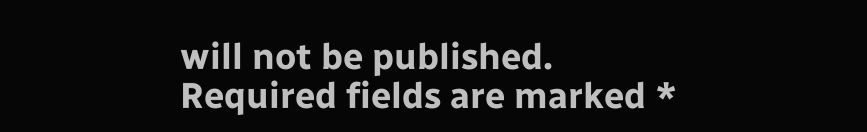will not be published. Required fields are marked *